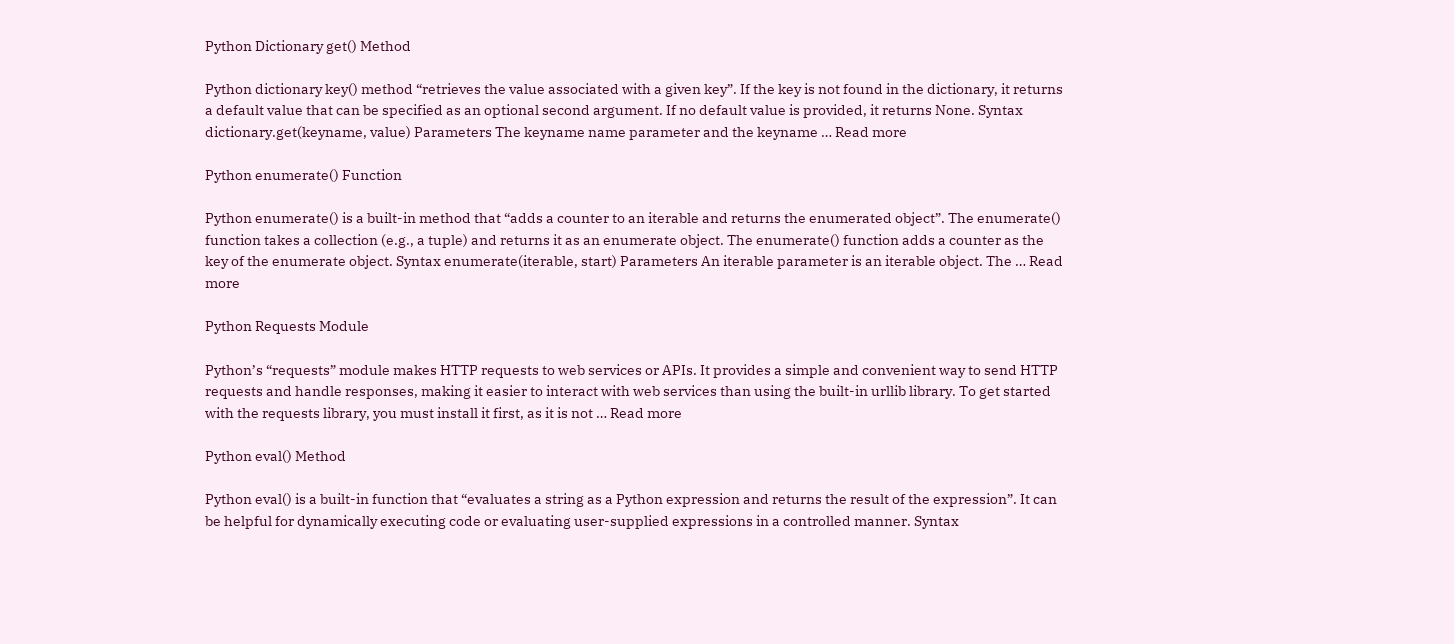Python Dictionary get() Method

Python dictionary key() method “retrieves the value associated with a given key”. If the key is not found in the dictionary, it returns a default value that can be specified as an optional second argument. If no default value is provided, it returns None. Syntax dictionary.get(keyname, value) Parameters The keyname name parameter and the keyname … Read more

Python enumerate() Function

Python enumerate() is a built-in method that “adds a counter to an iterable and returns the enumerated object”. The enumerate() function takes a collection (e.g., a tuple) and returns it as an enumerate object. The enumerate() function adds a counter as the key of the enumerate object. Syntax enumerate(iterable, start) Parameters An iterable parameter is an iterable object. The … Read more

Python Requests Module

Python’s “requests” module makes HTTP requests to web services or APIs. It provides a simple and convenient way to send HTTP requests and handle responses, making it easier to interact with web services than using the built-in urllib library. To get started with the requests library, you must install it first, as it is not … Read more

Python eval() Method

Python eval() is a built-in function that “evaluates a string as a Python expression and returns the result of the expression”. It can be helpful for dynamically executing code or evaluating user-supplied expressions in a controlled manner. Syntax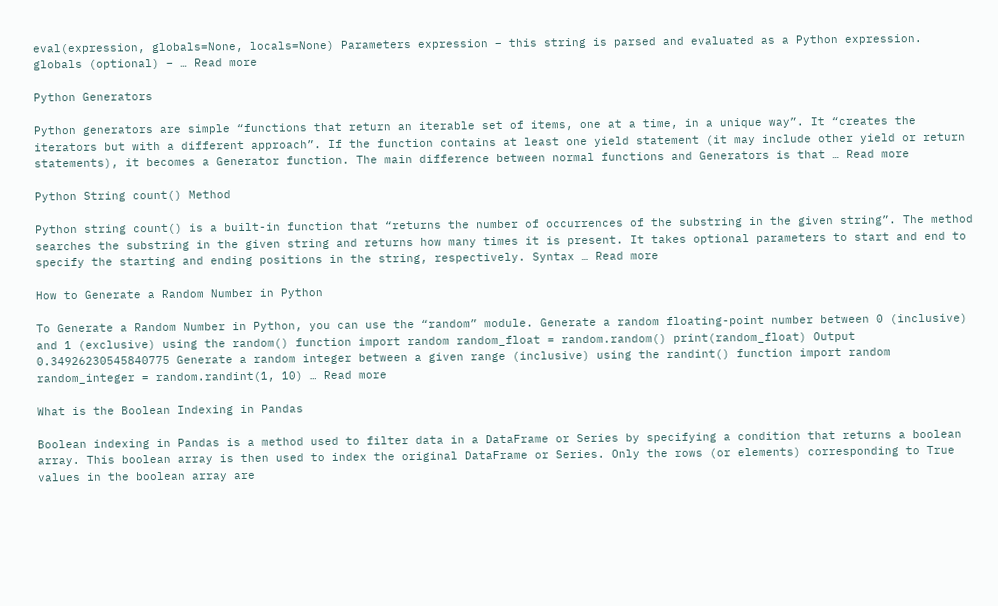eval(expression, globals=None, locals=None) Parameters expression – this string is parsed and evaluated as a Python expression. globals (optional) – … Read more

Python Generators

Python generators are simple “functions that return an iterable set of items, one at a time, in a unique way”. It “creates the iterators but with a different approach”. If the function contains at least one yield statement (it may include other yield or return statements), it becomes a Generator function. The main difference between normal functions and Generators is that … Read more

Python String count() Method

Python string count() is a built-in function that “returns the number of occurrences of the substring in the given string”. The method searches the substring in the given string and returns how many times it is present. It takes optional parameters to start and end to specify the starting and ending positions in the string, respectively. Syntax … Read more

How to Generate a Random Number in Python

To Generate a Random Number in Python, you can use the “random” module. Generate a random floating-point number between 0 (inclusive) and 1 (exclusive) using the random() function import random random_float = random.random() print(random_float) Output 0.34926230545840775 Generate a random integer between a given range (inclusive) using the randint() function import random random_integer = random.randint(1, 10) … Read more

What is the Boolean Indexing in Pandas

Boolean indexing in Pandas is a method used to filter data in a DataFrame or Series by specifying a condition that returns a boolean array. This boolean array is then used to index the original DataFrame or Series. Only the rows (or elements) corresponding to True values in the boolean array are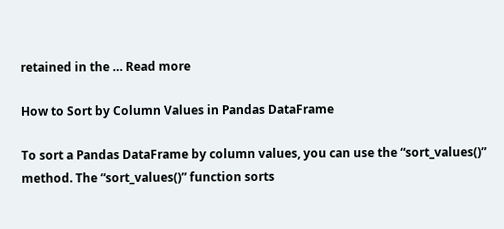retained in the … Read more

How to Sort by Column Values in Pandas DataFrame

To sort a Pandas DataFrame by column values, you can use the “sort_values()” method. The “sort_values()” function sorts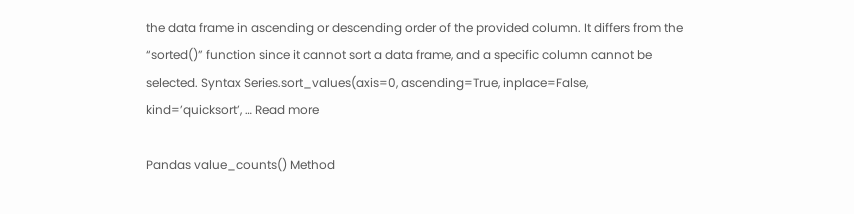the data frame in ascending or descending order of the provided column. It differs from the “sorted()” function since it cannot sort a data frame, and a specific column cannot be selected. Syntax Series.sort_values(axis=0, ascending=True, inplace=False, kind=’quicksort’, … Read more

Pandas value_counts() Method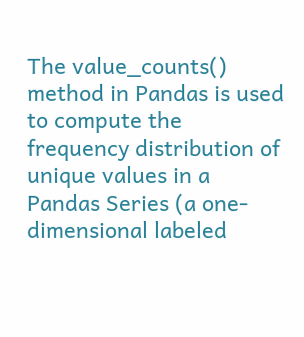The value_counts() method in Pandas is used to compute the frequency distribution of unique values in a Pandas Series (a one-dimensional labeled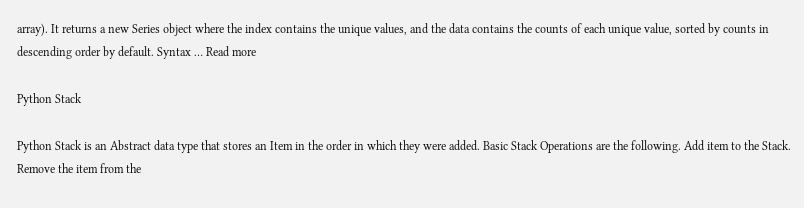array). It returns a new Series object where the index contains the unique values, and the data contains the counts of each unique value, sorted by counts in descending order by default. Syntax … Read more

Python Stack

Python Stack is an Abstract data type that stores an Item in the order in which they were added. Basic Stack Operations are the following. Add item to the Stack. Remove the item from the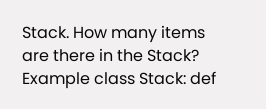Stack. How many items are there in the Stack? Example class Stack: def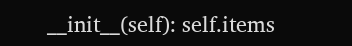__init__(self): self.items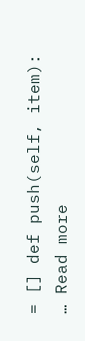= [] def push(self, item): … Read more